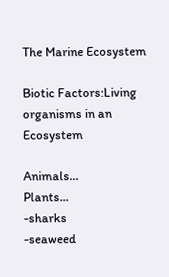The Marine Ecosystem

Biotic Factors:Living organisms in an Ecosystem

Animals...                                   Plants...
-sharks                                        -seaweed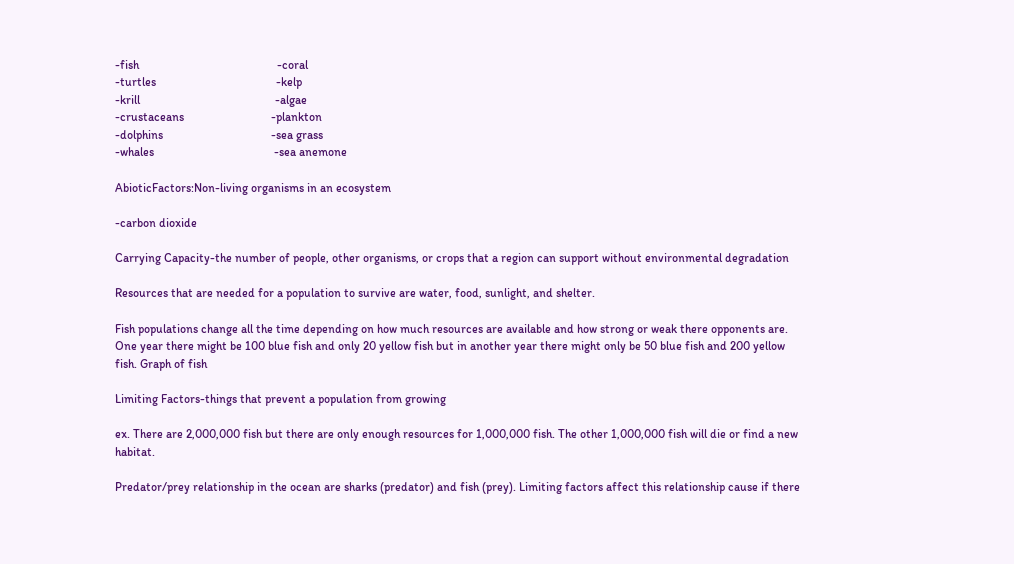-fish                                              -coral
-turtles                                        -kelp
-krill                                             -algae
-crustaceans                             -plankton
-dolphins                                    -sea grass
-whales                                        -sea anemone

AbioticFactors:Non-living organisms in an ecosystem

-carbon dioxide

Carrying Capacity-the number of people, other organisms, or crops that a region can support without environmental degradation

Resources that are needed for a population to survive are water, food, sunlight, and shelter.

Fish populations change all the time depending on how much resources are available and how strong or weak there opponents are. One year there might be 100 blue fish and only 20 yellow fish but in another year there might only be 50 blue fish and 200 yellow fish. Graph of fish

Limiting Factors-things that prevent a population from growing

ex. There are 2,000,000 fish but there are only enough resources for 1,000,000 fish. The other 1,000,000 fish will die or find a new habitat.

Predator/prey relationship in the ocean are sharks (predator) and fish (prey). Limiting factors affect this relationship cause if there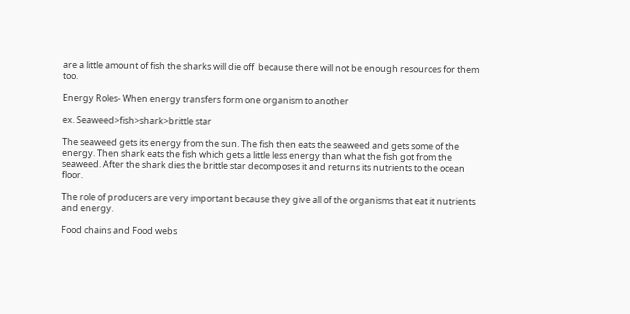are a little amount of fish the sharks will die off  because there will not be enough resources for them too.

Energy Roles- When energy transfers form one organism to another

ex. Seaweed>fish>shark>brittle star

The seaweed gets its energy from the sun. The fish then eats the seaweed and gets some of the energy. Then shark eats the fish which gets a little less energy than what the fish got from the seaweed. After the shark dies the brittle star decomposes it and returns its nutrients to the ocean floor.

The role of producers are very important because they give all of the organisms that eat it nutrients and energy.

Food chains and Food webs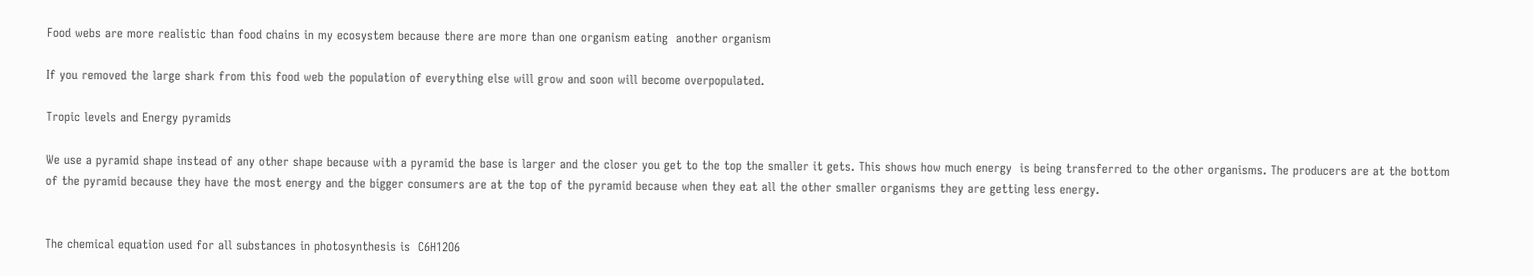Food webs are more realistic than food chains in my ecosystem because there are more than one organism eating  another organism

If you removed the large shark from this food web the population of everything else will grow and soon will become overpopulated.

Tropic levels and Energy pyramids

We use a pyramid shape instead of any other shape because with a pyramid the base is larger and the closer you get to the top the smaller it gets. This shows how much energy  is being transferred to the other organisms. The producers are at the bottom of the pyramid because they have the most energy and the bigger consumers are at the top of the pyramid because when they eat all the other smaller organisms they are getting less energy.


The chemical equation used for all substances in photosynthesis is  C6H12O6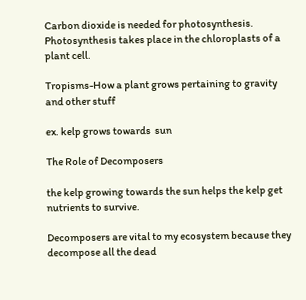Carbon dioxide is needed for photosynthesis. Photosynthesis takes place in the chloroplasts of a plant cell.

Tropisms-How a plant grows pertaining to gravity and other stuff

ex. kelp grows towards  sun

The Role of Decomposers

the kelp growing towards the sun helps the kelp get nutrients to survive.

Decomposers are vital to my ecosystem because they decompose all the dead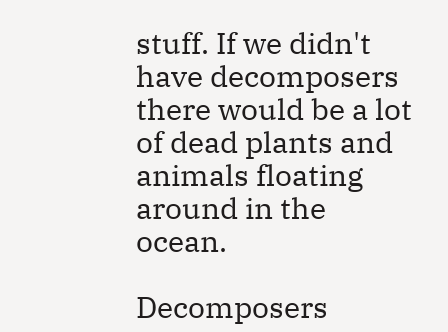stuff. If we didn't have decomposers there would be a lot of dead plants and animals floating around in the ocean.

Decomposers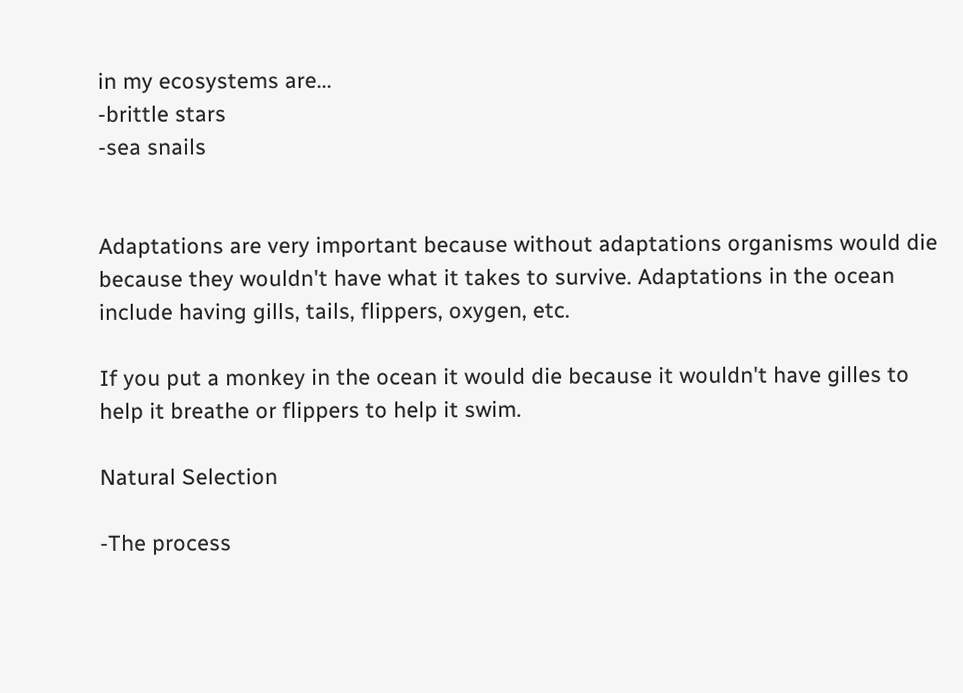in my ecosystems are...
-brittle stars
-sea snails


Adaptations are very important because without adaptations organisms would die because they wouldn't have what it takes to survive. Adaptations in the ocean include having gills, tails, flippers, oxygen, etc.

If you put a monkey in the ocean it would die because it wouldn't have gilles to help it breathe or flippers to help it swim.

Natural Selection

-The process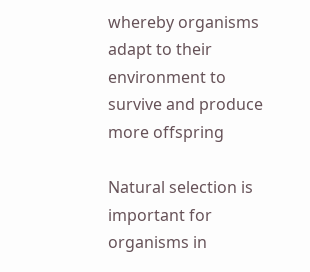whereby organisms adapt to their environment to survive and produce more offspring

Natural selection is important for organisms in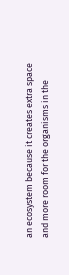an ecosystem because it creates extra space and more room for the organisms in the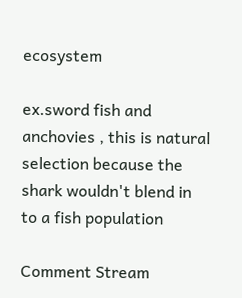ecosystem

ex.sword fish and anchovies , this is natural selection because the shark wouldn't blend in to a fish population

Comment Stream